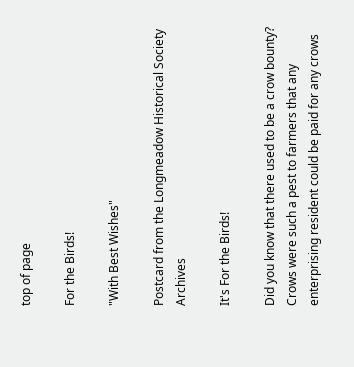top of page

For the Birds!

"With Best Wishes"

Postcard from the Longmeadow Historical Society Archives

It's For the Birds!

Did you know that there used to be a crow bounty? Crows were such a pest to farmers that any enterprising resident could be paid for any crows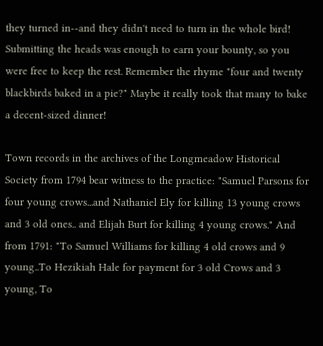they turned in--and they didn't need to turn in the whole bird! Submitting the heads was enough to earn your bounty, so you were free to keep the rest. Remember the rhyme "four and twenty blackbirds baked in a pie?" Maybe it really took that many to bake a decent-sized dinner!

Town records in the archives of the Longmeadow Historical Society from 1794 bear witness to the practice: "Samuel Parsons for four young crows...and Nathaniel Ely for killing 13 young crows and 3 old ones.. and Elijah Burt for killing 4 young crows." And from 1791: "To Samuel Williams for killing 4 old crows and 9 young..To Hezikiah Hale for payment for 3 old Crows and 3 young, To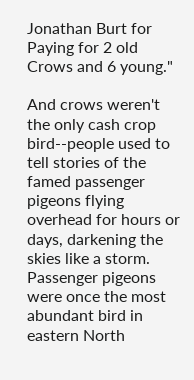Jonathan Burt for Paying for 2 old Crows and 6 young."

And crows weren't the only cash crop bird--people used to tell stories of the famed passenger pigeons flying overhead for hours or days, darkening the skies like a storm. Passenger pigeons were once the most abundant bird in eastern North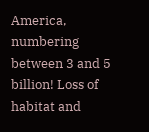America, numbering between 3 and 5 billion! Loss of habitat and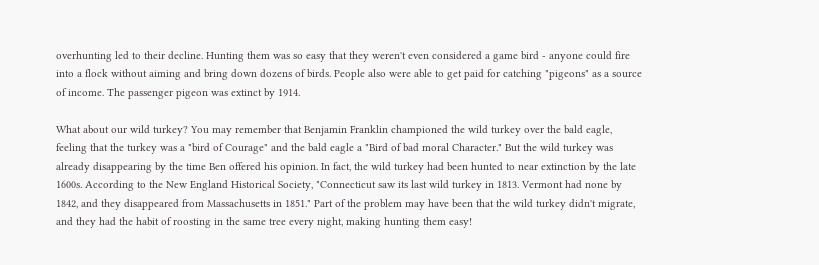overhunting led to their decline. Hunting them was so easy that they weren't even considered a game bird - anyone could fire into a flock without aiming and bring down dozens of birds. People also were able to get paid for catching "pigeons" as a source of income. The passenger pigeon was extinct by 1914.

What about our wild turkey? You may remember that Benjamin Franklin championed the wild turkey over the bald eagle, feeling that the turkey was a "bird of Courage" and the bald eagle a "Bird of bad moral Character." But the wild turkey was already disappearing by the time Ben offered his opinion. In fact, the wild turkey had been hunted to near extinction by the late 1600s. According to the New England Historical Society, "Connecticut saw its last wild turkey in 1813. Vermont had none by 1842, and they disappeared from Massachusetts in 1851." Part of the problem may have been that the wild turkey didn't migrate, and they had the habit of roosting in the same tree every night, making hunting them easy!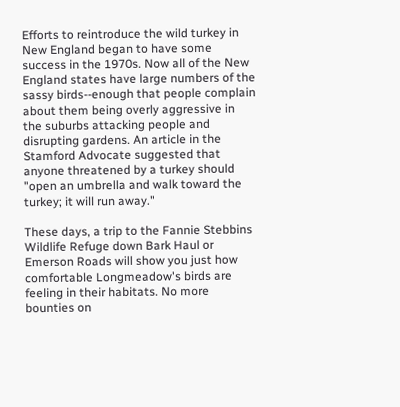Efforts to reintroduce the wild turkey in New England began to have some success in the 1970s. Now all of the New England states have large numbers of the sassy birds--enough that people complain about them being overly aggressive in the suburbs attacking people and disrupting gardens. An article in the Stamford Advocate suggested that anyone threatened by a turkey should "open an umbrella and walk toward the turkey; it will run away."

These days, a trip to the Fannie Stebbins Wildlife Refuge down Bark Haul or Emerson Roads will show you just how comfortable Longmeadow's birds are feeling in their habitats. No more bounties on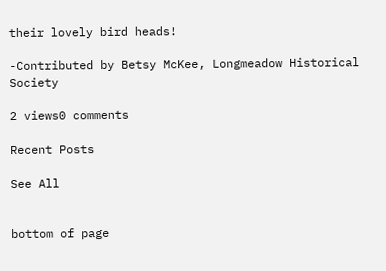their lovely bird heads!

-Contributed by Betsy McKee, Longmeadow Historical Society

2 views0 comments

Recent Posts

See All


bottom of page